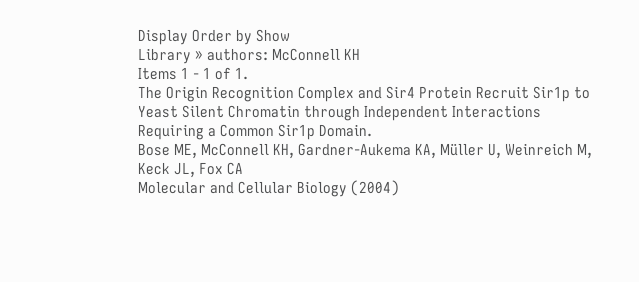Display Order by Show
Library » authors: McConnell KH
Items 1 - 1 of 1.
The Origin Recognition Complex and Sir4 Protein Recruit Sir1p to Yeast Silent Chromatin through Independent Interactions Requiring a Common Sir1p Domain.
Bose ME, McConnell KH, Gardner-Aukema KA, Müller U, Weinreich M, Keck JL, Fox CA
Molecular and Cellular Biology (2004)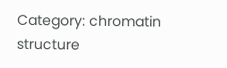Category: chromatin structure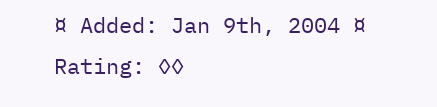¤ Added: Jan 9th, 2004 ¤ Rating: ◊◊